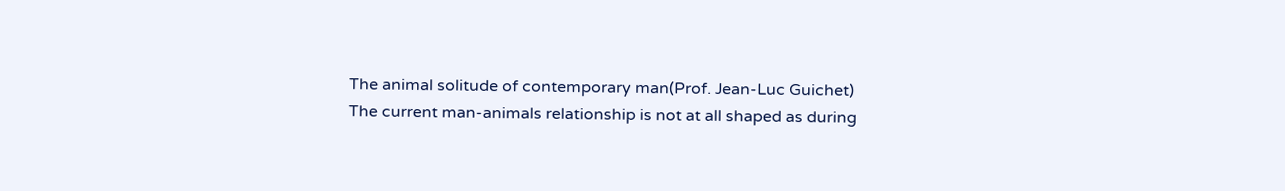The animal solitude of contemporary man(Prof. Jean-Luc Guichet)
The current man-animals relationship is not at all shaped as during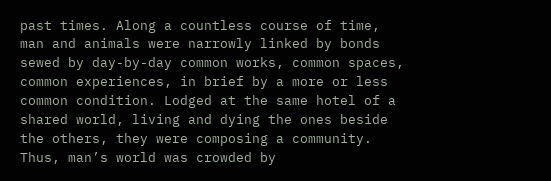past times. Along a countless course of time, man and animals were narrowly linked by bonds sewed by day-by-day common works, common spaces, common experiences, in brief by a more or less common condition. Lodged at the same hotel of a shared world, living and dying the ones beside the others, they were composing a community. Thus, man’s world was crowded by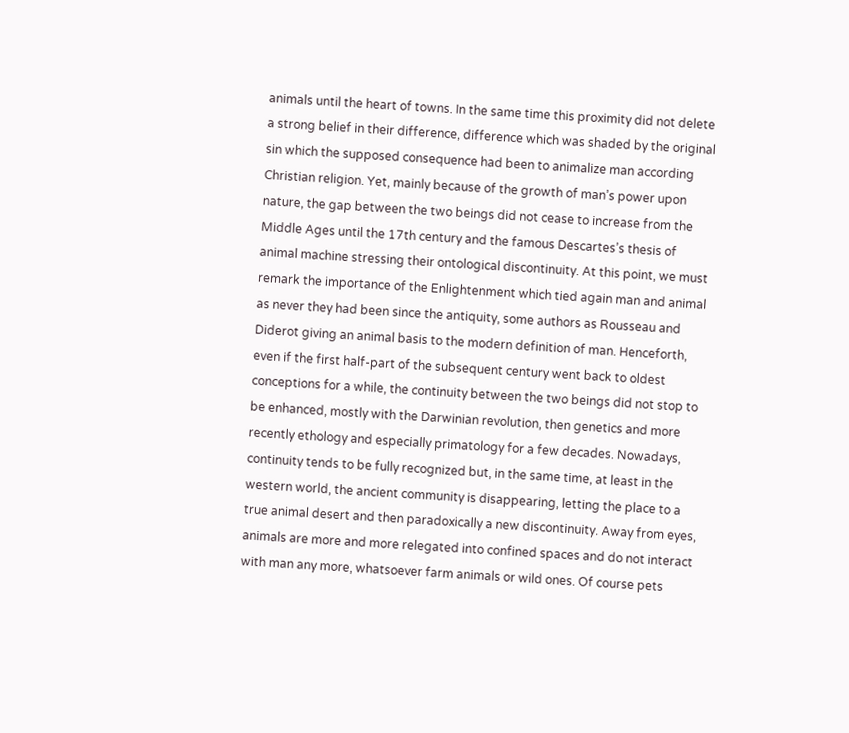animals until the heart of towns. In the same time this proximity did not delete a strong belief in their difference, difference which was shaded by the original sin which the supposed consequence had been to animalize man according Christian religion. Yet, mainly because of the growth of man’s power upon nature, the gap between the two beings did not cease to increase from the Middle Ages until the 17th century and the famous Descartes’s thesis of animal machine stressing their ontological discontinuity. At this point, we must remark the importance of the Enlightenment which tied again man and animal as never they had been since the antiquity, some authors as Rousseau and Diderot giving an animal basis to the modern definition of man. Henceforth, even if the first half-part of the subsequent century went back to oldest conceptions for a while, the continuity between the two beings did not stop to be enhanced, mostly with the Darwinian revolution, then genetics and more recently ethology and especially primatology for a few decades. Nowadays, continuity tends to be fully recognized but, in the same time, at least in the western world, the ancient community is disappearing, letting the place to a true animal desert and then paradoxically a new discontinuity. Away from eyes, animals are more and more relegated into confined spaces and do not interact with man any more, whatsoever farm animals or wild ones. Of course pets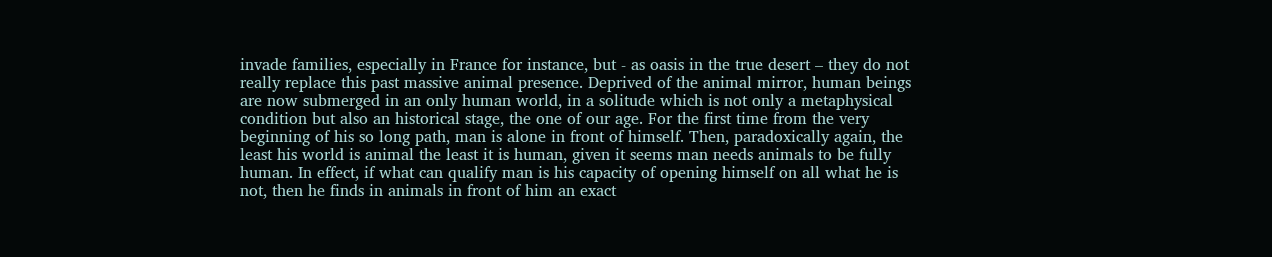invade families, especially in France for instance, but - as oasis in the true desert – they do not really replace this past massive animal presence. Deprived of the animal mirror, human beings are now submerged in an only human world, in a solitude which is not only a metaphysical condition but also an historical stage, the one of our age. For the first time from the very beginning of his so long path, man is alone in front of himself. Then, paradoxically again, the least his world is animal the least it is human, given it seems man needs animals to be fully human. In effect, if what can qualify man is his capacity of opening himself on all what he is not, then he finds in animals in front of him an exact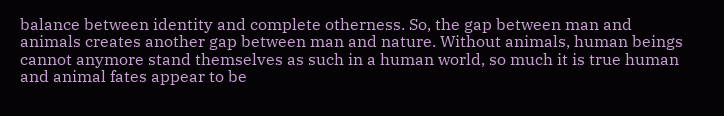balance between identity and complete otherness. So, the gap between man and animals creates another gap between man and nature. Without animals, human beings cannot anymore stand themselves as such in a human world, so much it is true human and animal fates appear to be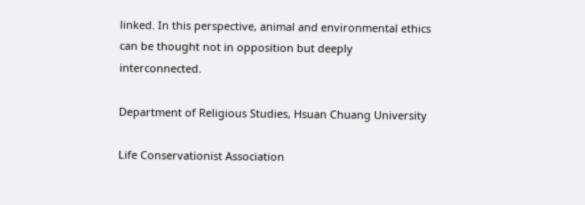linked. In this perspective, animal and environmental ethics can be thought not in opposition but deeply interconnected.

Department of Religious Studies, Hsuan Chuang University

Life Conservationist Association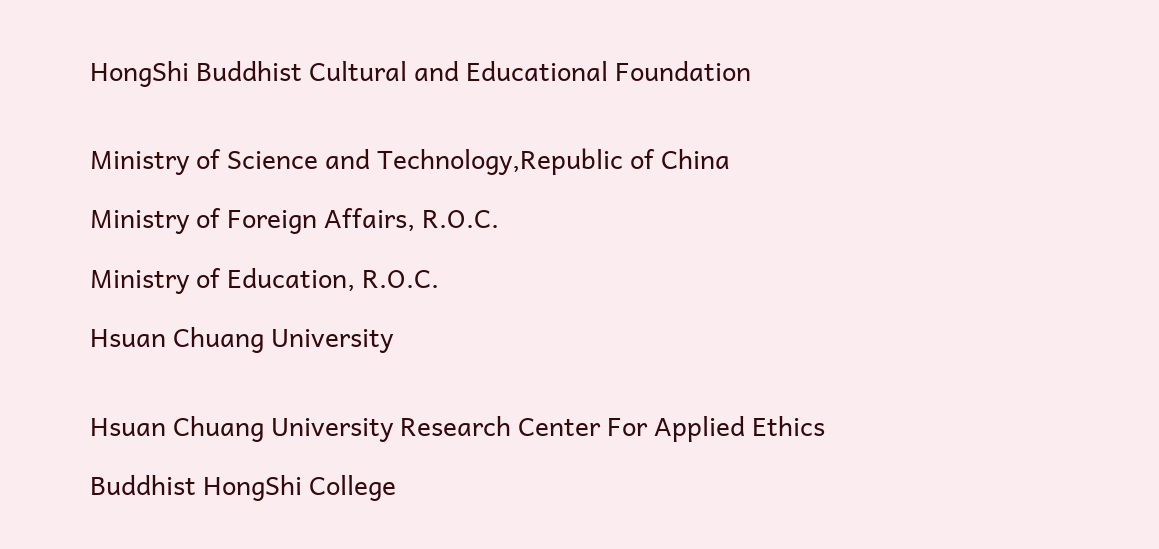HongShi Buddhist Cultural and Educational Foundation


Ministry of Science and Technology,Republic of China

Ministry of Foreign Affairs, R.O.C.

Ministry of Education, R.O.C.

Hsuan Chuang University


Hsuan Chuang University Research Center For Applied Ethics

Buddhist HongShi College